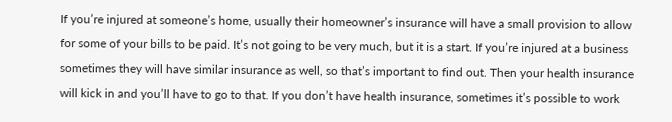If you’re injured at someone’s home, usually their homeowner’s insurance will have a small provision to allow for some of your bills to be paid. It’s not going to be very much, but it is a start. If you’re injured at a business sometimes they will have similar insurance as well, so that’s important to find out. Then your health insurance will kick in and you’ll have to go to that. If you don’t have health insurance, sometimes it’s possible to work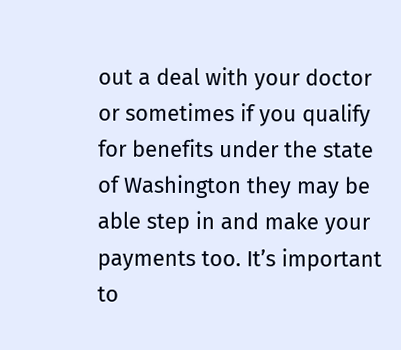out a deal with your doctor or sometimes if you qualify for benefits under the state of Washington they may be able step in and make your payments too. It’s important to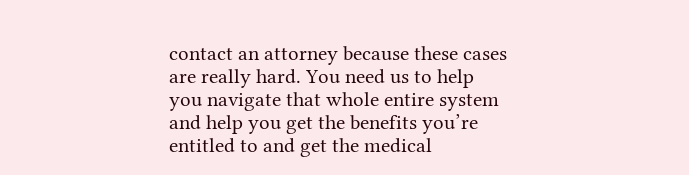contact an attorney because these cases are really hard. You need us to help you navigate that whole entire system and help you get the benefits you’re entitled to and get the medical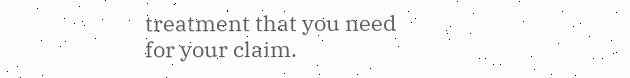treatment that you need for your claim.